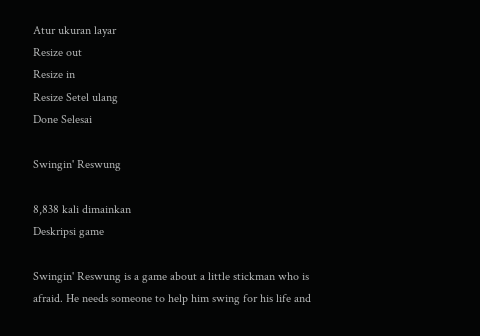Atur ukuran layar
Resize out
Resize in
Resize Setel ulang
Done Selesai

Swingin' Reswung

8,838 kali dimainkan
Deskripsi game

Swingin' Reswung is a game about a little stickman who is afraid. He needs someone to help him swing for his life and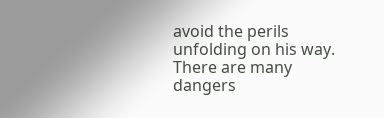avoid the perils unfolding on his way. There are many dangers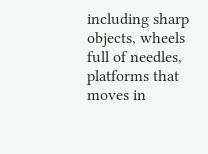including sharp objects, wheels full of needles, platforms that moves in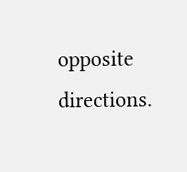opposite directions.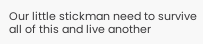Our little stickman need to survive all of this and live another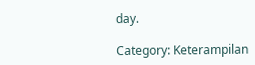day.

Category: Keterampilan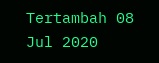Tertambah 08 Jul 2020